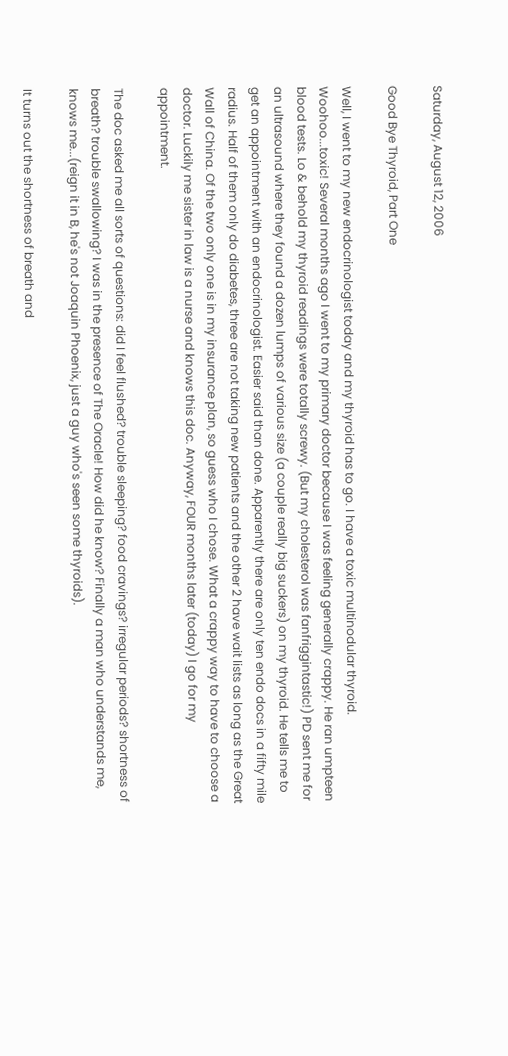Saturday, August 12, 2006

Good Bye Thyroid, Part One

Well, I went to my new endocrinologist today and my thyroid has to go. I have a toxic multinodular thyroid. Woohoo...toxic! Several months ago I went to my primary doctor because I was feeling generally crappy. He ran umpteen blood tests. Lo & behold my thyroid readings were totally screwy. (But my cholesterol was fanfriggintastic!) PD sent me for an ultrasound where they found a dozen lumps of various size (a couple really big suckers) on my thyroid. He tells me to get an appointment with an endocrinologist. Easier said than done. Apparently there are only ten endo docs in a fifty mile radius. Half of them only do diabetes, three are not taking new patients and the other 2 have wait lists as long as the Great Wall of China. Of the two only one is in my insurance plan, so guess who I chose. What a crappy way to have to choose a doctor. Luckily me sister in law is a nurse and knows this doc. Anyway, FOUR months later (today) I go for my appointment.

The doc asked me all sorts of questions: did I feel flushed? trouble sleeping? food cravings? irregular periods? shortness of breath? trouble swallowing? I was in the presence of The Oracle! How did he know? Finally a man who understands me, knows me...(reign it in B, he's not Joaquin Phoenix, just a guy who's seen some thyroids).

It turns out the shortness of breath and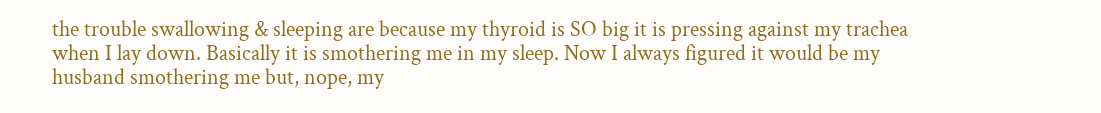the trouble swallowing & sleeping are because my thyroid is SO big it is pressing against my trachea when I lay down. Basically it is smothering me in my sleep. Now I always figured it would be my husband smothering me but, nope, my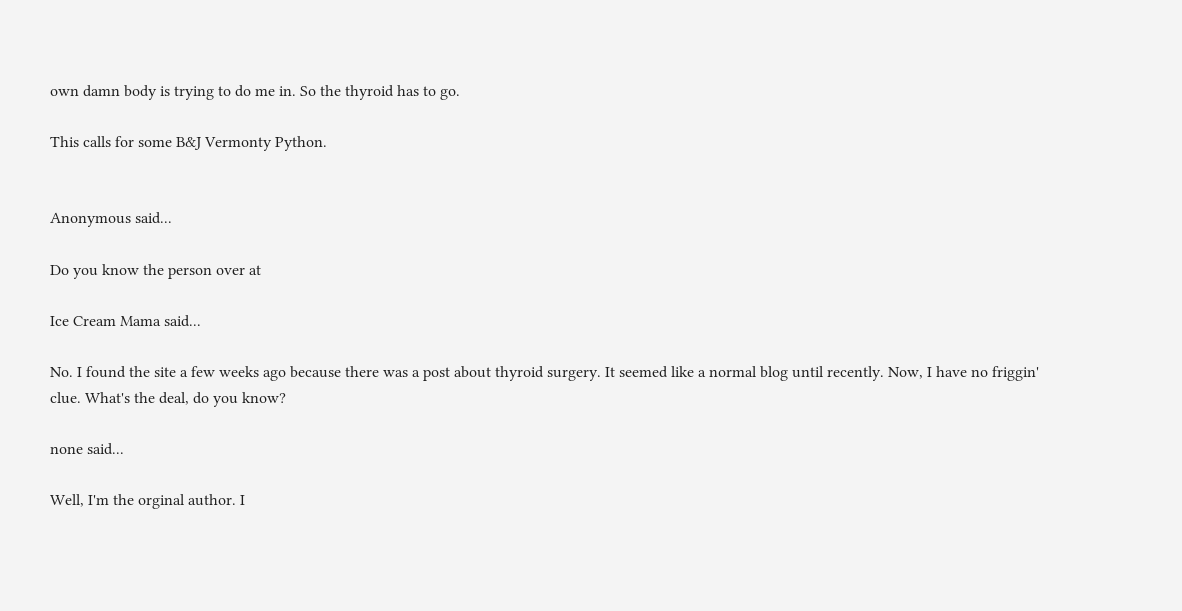own damn body is trying to do me in. So the thyroid has to go.

This calls for some B&J Vermonty Python.


Anonymous said...

Do you know the person over at

Ice Cream Mama said...

No. I found the site a few weeks ago because there was a post about thyroid surgery. It seemed like a normal blog until recently. Now, I have no friggin' clue. What's the deal, do you know?

none said...

Well, I'm the orginal author. I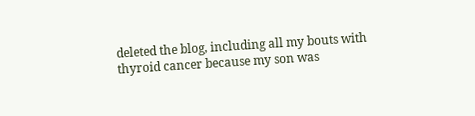deleted the blog, including all my bouts with thyroid cancer because my son was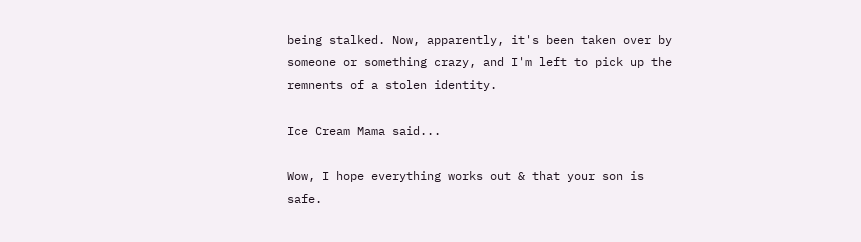being stalked. Now, apparently, it's been taken over by someone or something crazy, and I'm left to pick up the remnents of a stolen identity.

Ice Cream Mama said...

Wow, I hope everything works out & that your son is safe.